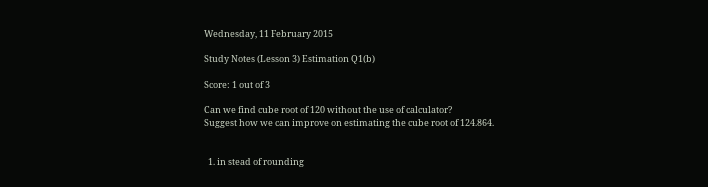Wednesday, 11 February 2015

Study Notes (Lesson 3) Estimation Q1(b)

Score: 1 out of 3

Can we find cube root of 120 without the use of calculator?
Suggest how we can improve on estimating the cube root of 124.864.


  1. in stead of rounding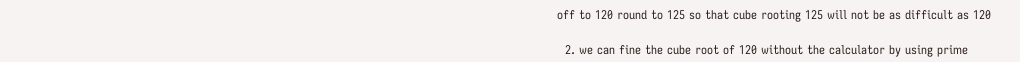off to 120 round to 125 so that cube rooting 125 will not be as difficult as 120

  2. we can fine the cube root of 120 without the calculator by using prime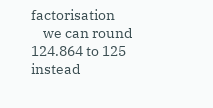factorisation
    we can round 124.864 to 125 instead